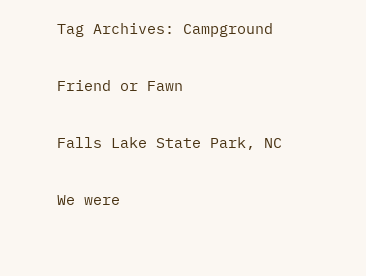Tag Archives: Campground

Friend or Fawn

Falls Lake State Park, NC

We were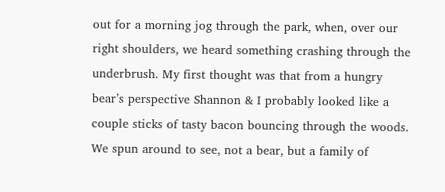out for a morning jog through the park, when, over our right shoulders, we heard something crashing through the underbrush. My first thought was that from a hungry bear’s perspective Shannon & I probably looked like a couple sticks of tasty bacon bouncing through the woods. We spun around to see, not a bear, but a family of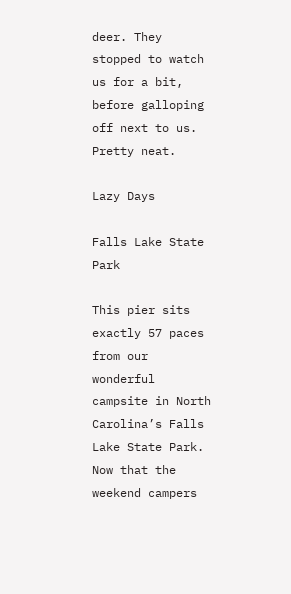deer. They stopped to watch us for a bit, before galloping off next to us. Pretty neat.

Lazy Days

Falls Lake State Park

This pier sits exactly 57 paces from our wonderful campsite in North Carolina’s Falls Lake State Park. Now that the weekend campers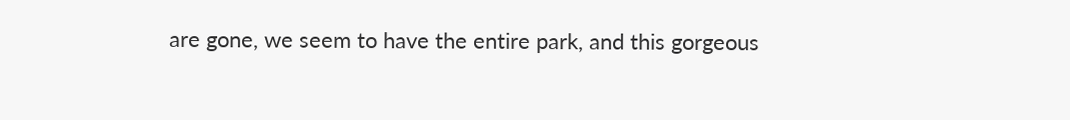are gone, we seem to have the entire park, and this gorgeous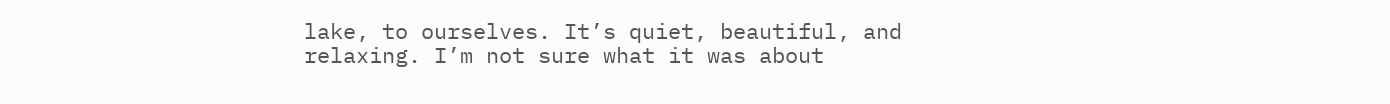lake, to ourselves. It’s quiet, beautiful, and relaxing. I’m not sure what it was about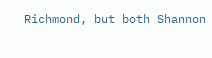Richmond, but both Shannon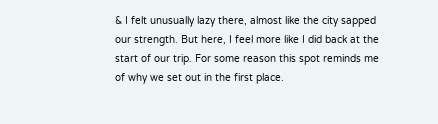& I felt unusually lazy there, almost like the city sapped our strength. But here, I feel more like I did back at the start of our trip. For some reason this spot reminds me of why we set out in the first place.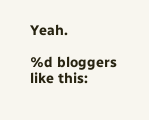Yeah.

%d bloggers like this: